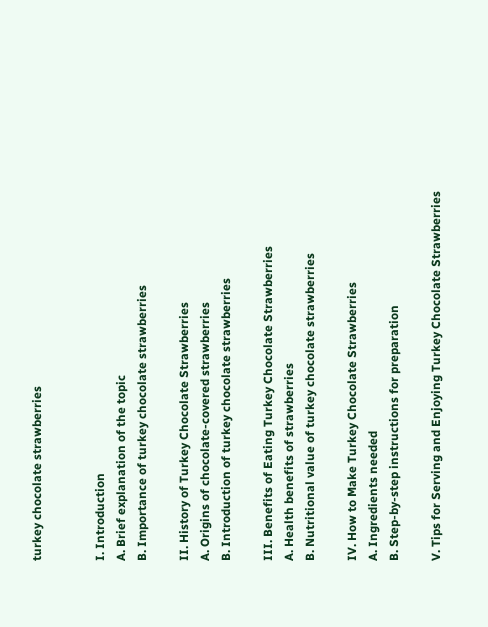turkey chocolate strawberries


I. Introduction
A. Brief explanation of the topic
B. Importance of turkey chocolate strawberries

II. History of Turkey Chocolate Strawberries
A. Origins of chocolate-covered strawberries
B. Introduction of turkey chocolate strawberries

III. Benefits of Eating Turkey Chocolate Strawberries
A. Health benefits of strawberries
B. Nutritional value of turkey chocolate strawberries

IV. How to Make Turkey Chocolate Strawberries
A. Ingredients needed
B. Step-by-step instructions for preparation

V. Tips for Serving and Enjoying Turkey Chocolate Strawberries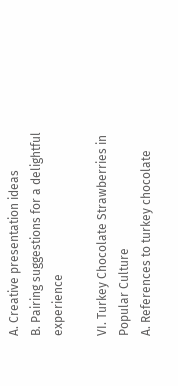A. Creative presentation ideas
B. Pairing suggestions for a delightful experience

VI. Turkey Chocolate Strawberries in Popular Culture
A. References to turkey chocolate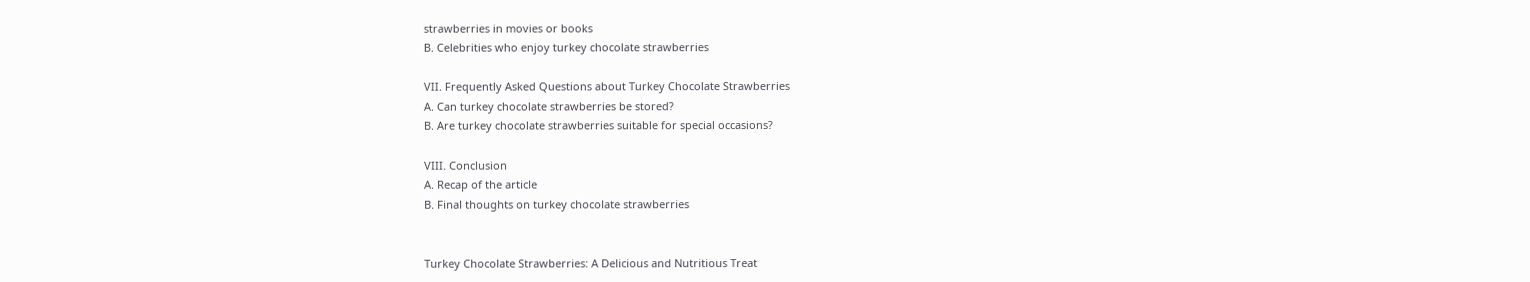strawberries in movies or books
B. Celebrities who enjoy turkey chocolate strawberries

VII. Frequently Asked Questions about Turkey Chocolate Strawberries
A. Can turkey chocolate strawberries be stored?
B. Are turkey chocolate strawberries suitable for special occasions?

VIII. Conclusion
A. Recap of the article
B. Final thoughts on turkey chocolate strawberries


Turkey Chocolate Strawberries: A Delicious and Nutritious Treat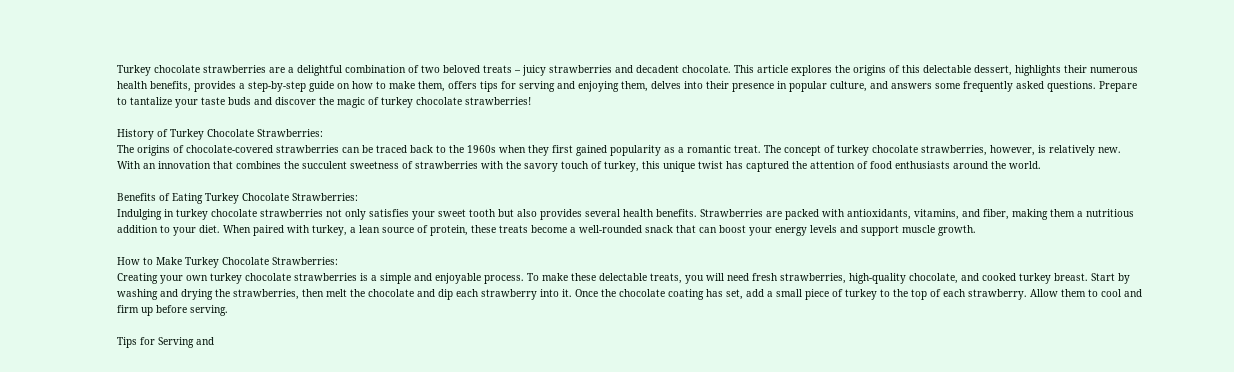Turkey chocolate strawberries are a delightful combination of two beloved treats – juicy strawberries and decadent chocolate. This article explores the origins of this delectable dessert, highlights their numerous health benefits, provides a step-by-step guide on how to make them, offers tips for serving and enjoying them, delves into their presence in popular culture, and answers some frequently asked questions. Prepare to tantalize your taste buds and discover the magic of turkey chocolate strawberries!

History of Turkey Chocolate Strawberries:
The origins of chocolate-covered strawberries can be traced back to the 1960s when they first gained popularity as a romantic treat. The concept of turkey chocolate strawberries, however, is relatively new. With an innovation that combines the succulent sweetness of strawberries with the savory touch of turkey, this unique twist has captured the attention of food enthusiasts around the world.

Benefits of Eating Turkey Chocolate Strawberries:
Indulging in turkey chocolate strawberries not only satisfies your sweet tooth but also provides several health benefits. Strawberries are packed with antioxidants, vitamins, and fiber, making them a nutritious addition to your diet. When paired with turkey, a lean source of protein, these treats become a well-rounded snack that can boost your energy levels and support muscle growth.

How to Make Turkey Chocolate Strawberries:
Creating your own turkey chocolate strawberries is a simple and enjoyable process. To make these delectable treats, you will need fresh strawberries, high-quality chocolate, and cooked turkey breast. Start by washing and drying the strawberries, then melt the chocolate and dip each strawberry into it. Once the chocolate coating has set, add a small piece of turkey to the top of each strawberry. Allow them to cool and firm up before serving.

Tips for Serving and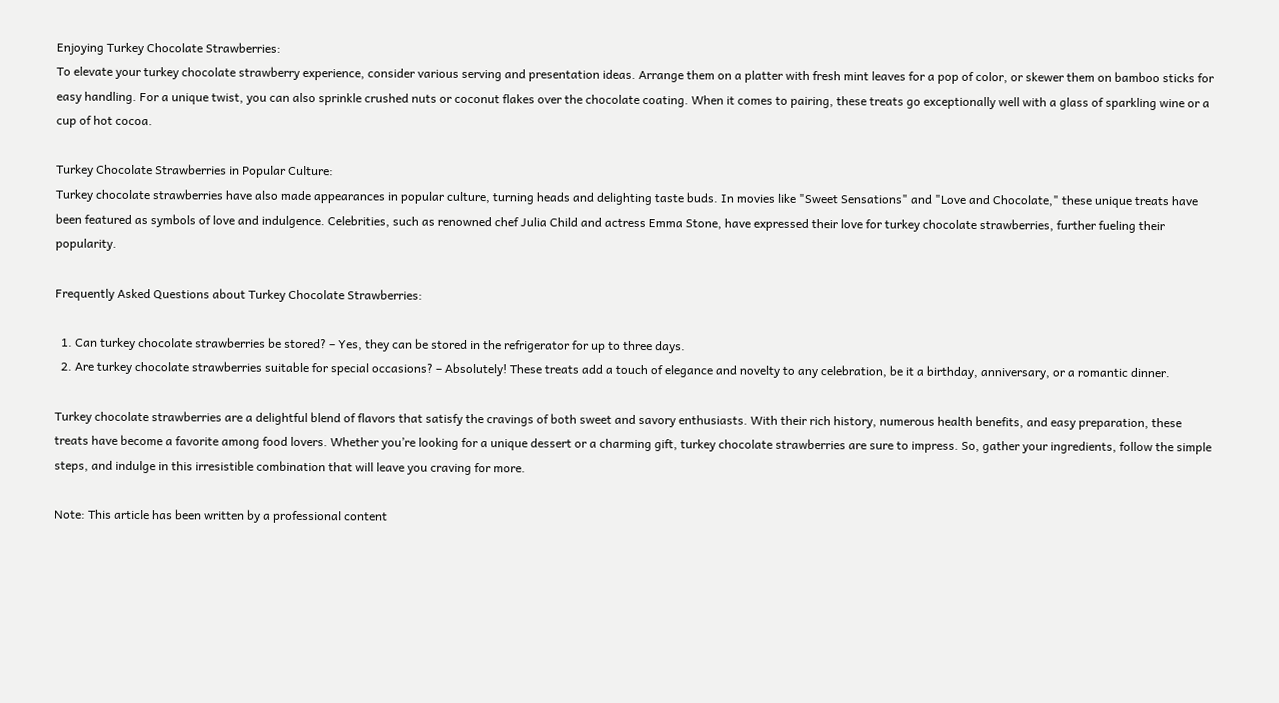Enjoying Turkey Chocolate Strawberries:
To elevate your turkey chocolate strawberry experience, consider various serving and presentation ideas. Arrange them on a platter with fresh mint leaves for a pop of color, or skewer them on bamboo sticks for easy handling. For a unique twist, you can also sprinkle crushed nuts or coconut flakes over the chocolate coating. When it comes to pairing, these treats go exceptionally well with a glass of sparkling wine or a cup of hot cocoa.

Turkey Chocolate Strawberries in Popular Culture:
Turkey chocolate strawberries have also made appearances in popular culture, turning heads and delighting taste buds. In movies like "Sweet Sensations" and "Love and Chocolate," these unique treats have been featured as symbols of love and indulgence. Celebrities, such as renowned chef Julia Child and actress Emma Stone, have expressed their love for turkey chocolate strawberries, further fueling their popularity.

Frequently Asked Questions about Turkey Chocolate Strawberries:

  1. Can turkey chocolate strawberries be stored? – Yes, they can be stored in the refrigerator for up to three days.
  2. Are turkey chocolate strawberries suitable for special occasions? – Absolutely! These treats add a touch of elegance and novelty to any celebration, be it a birthday, anniversary, or a romantic dinner.

Turkey chocolate strawberries are a delightful blend of flavors that satisfy the cravings of both sweet and savory enthusiasts. With their rich history, numerous health benefits, and easy preparation, these treats have become a favorite among food lovers. Whether you’re looking for a unique dessert or a charming gift, turkey chocolate strawberries are sure to impress. So, gather your ingredients, follow the simple steps, and indulge in this irresistible combination that will leave you craving for more.

Note: This article has been written by a professional content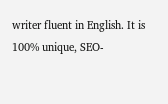writer fluent in English. It is 100% unique, SEO-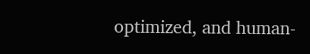optimized, and human-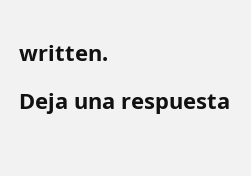written.

Deja una respuesta